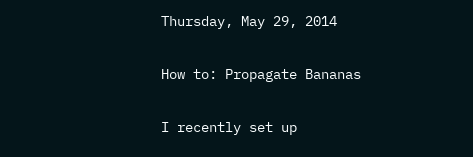Thursday, May 29, 2014

How to: Propagate Bananas

I recently set up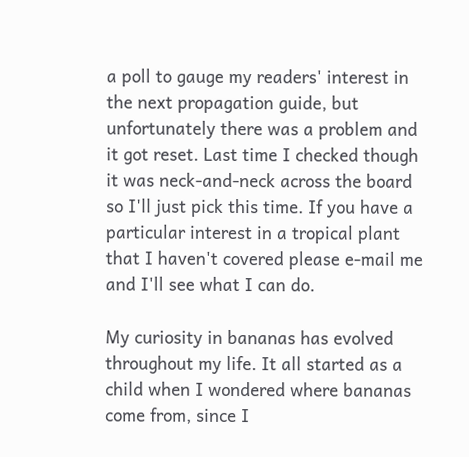a poll to gauge my readers' interest in the next propagation guide, but unfortunately there was a problem and it got reset. Last time I checked though it was neck-and-neck across the board so I'll just pick this time. If you have a particular interest in a tropical plant that I haven't covered please e-mail me and I'll see what I can do.

My curiosity in bananas has evolved throughout my life. It all started as a child when I wondered where bananas come from, since I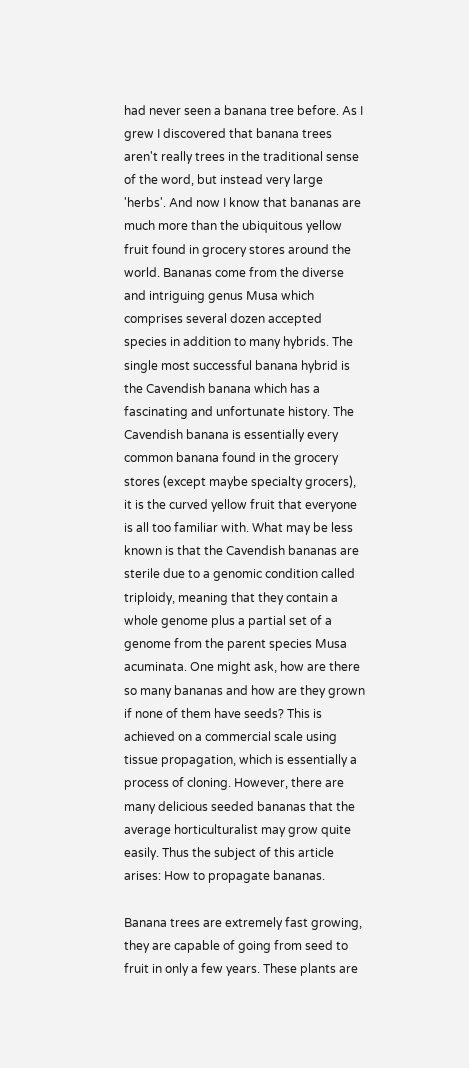had never seen a banana tree before. As I grew I discovered that banana trees aren't really trees in the traditional sense of the word, but instead very large 'herbs'. And now I know that bananas are much more than the ubiquitous yellow fruit found in grocery stores around the world. Bananas come from the diverse and intriguing genus Musa which comprises several dozen accepted species in addition to many hybrids. The single most successful banana hybrid is the Cavendish banana which has a fascinating and unfortunate history. The Cavendish banana is essentially every common banana found in the grocery stores (except maybe specialty grocers), it is the curved yellow fruit that everyone is all too familiar with. What may be less known is that the Cavendish bananas are sterile due to a genomic condition called triploidy, meaning that they contain a whole genome plus a partial set of a genome from the parent species Musa acuminata. One might ask, how are there so many bananas and how are they grown if none of them have seeds? This is achieved on a commercial scale using tissue propagation, which is essentially a process of cloning. However, there are many delicious seeded bananas that the average horticulturalist may grow quite easily. Thus the subject of this article arises: How to propagate bananas.

Banana trees are extremely fast growing, they are capable of going from seed to fruit in only a few years. These plants are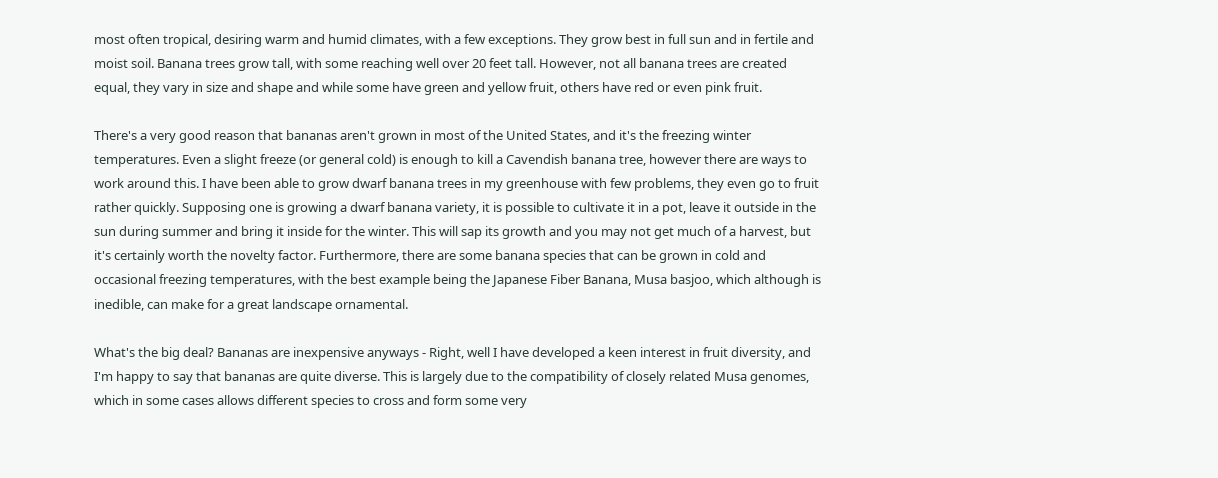most often tropical, desiring warm and humid climates, with a few exceptions. They grow best in full sun and in fertile and moist soil. Banana trees grow tall, with some reaching well over 20 feet tall. However, not all banana trees are created equal, they vary in size and shape and while some have green and yellow fruit, others have red or even pink fruit.

There's a very good reason that bananas aren't grown in most of the United States, and it's the freezing winter temperatures. Even a slight freeze (or general cold) is enough to kill a Cavendish banana tree, however there are ways to work around this. I have been able to grow dwarf banana trees in my greenhouse with few problems, they even go to fruit rather quickly. Supposing one is growing a dwarf banana variety, it is possible to cultivate it in a pot, leave it outside in the sun during summer and bring it inside for the winter. This will sap its growth and you may not get much of a harvest, but it's certainly worth the novelty factor. Furthermore, there are some banana species that can be grown in cold and occasional freezing temperatures, with the best example being the Japanese Fiber Banana, Musa basjoo, which although is inedible, can make for a great landscape ornamental.

What's the big deal? Bananas are inexpensive anyways - Right, well I have developed a keen interest in fruit diversity, and I'm happy to say that bananas are quite diverse. This is largely due to the compatibility of closely related Musa genomes, which in some cases allows different species to cross and form some very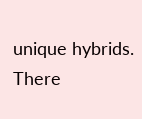unique hybrids. There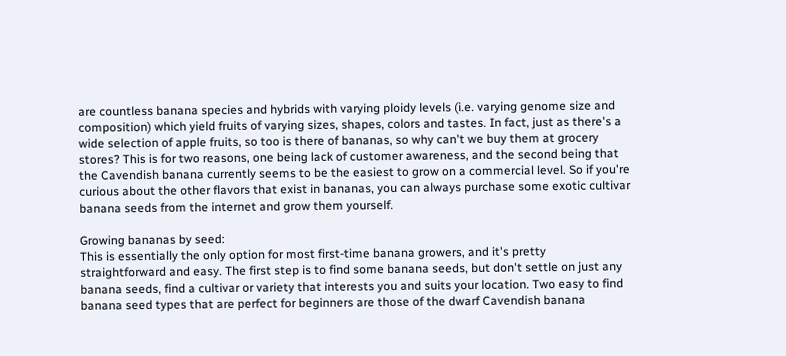are countless banana species and hybrids with varying ploidy levels (i.e. varying genome size and composition) which yield fruits of varying sizes, shapes, colors and tastes. In fact, just as there's a wide selection of apple fruits, so too is there of bananas, so why can't we buy them at grocery stores? This is for two reasons, one being lack of customer awareness, and the second being that the Cavendish banana currently seems to be the easiest to grow on a commercial level. So if you're curious about the other flavors that exist in bananas, you can always purchase some exotic cultivar banana seeds from the internet and grow them yourself.

Growing bananas by seed:
This is essentially the only option for most first-time banana growers, and it's pretty straightforward and easy. The first step is to find some banana seeds, but don't settle on just any banana seeds, find a cultivar or variety that interests you and suits your location. Two easy to find banana seed types that are perfect for beginners are those of the dwarf Cavendish banana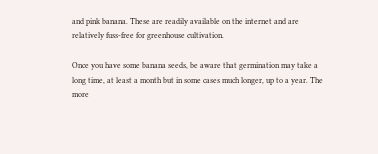and pink banana. These are readily available on the internet and are relatively fuss-free for greenhouse cultivation.

Once you have some banana seeds, be aware that germination may take a long time, at least a month but in some cases much longer, up to a year. The more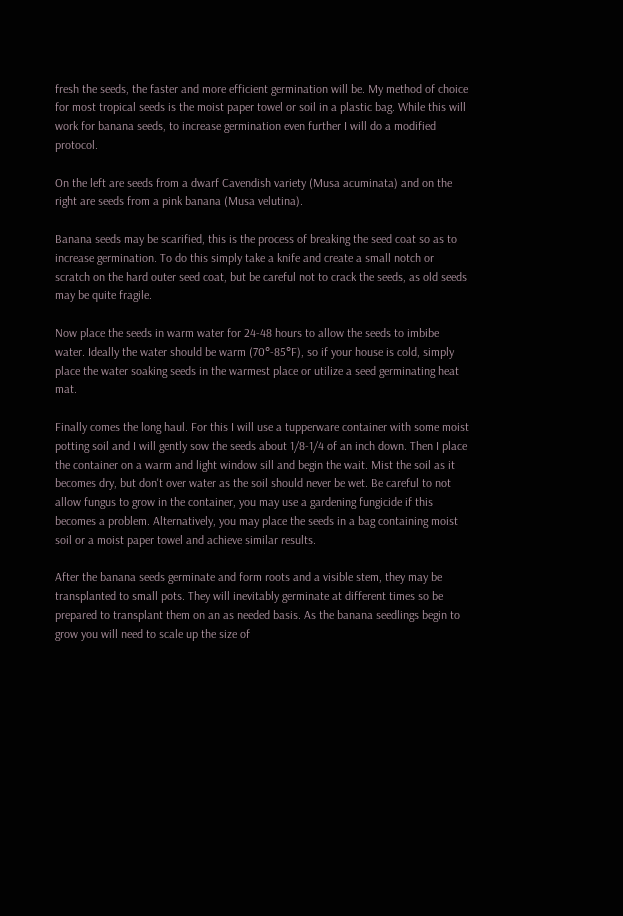fresh the seeds, the faster and more efficient germination will be. My method of choice for most tropical seeds is the moist paper towel or soil in a plastic bag. While this will work for banana seeds, to increase germination even further I will do a modified protocol.

On the left are seeds from a dwarf Cavendish variety (Musa acuminata) and on the right are seeds from a pink banana (Musa velutina).

Banana seeds may be scarified, this is the process of breaking the seed coat so as to increase germination. To do this simply take a knife and create a small notch or scratch on the hard outer seed coat, but be careful not to crack the seeds, as old seeds may be quite fragile.

Now place the seeds in warm water for 24-48 hours to allow the seeds to imbibe water. Ideally the water should be warm (70°-85°F), so if your house is cold, simply place the water soaking seeds in the warmest place or utilize a seed germinating heat mat.

Finally comes the long haul. For this I will use a tupperware container with some moist potting soil and I will gently sow the seeds about 1/8-1/4 of an inch down. Then I place the container on a warm and light window sill and begin the wait. Mist the soil as it becomes dry, but don't over water as the soil should never be wet. Be careful to not allow fungus to grow in the container, you may use a gardening fungicide if this becomes a problem. Alternatively, you may place the seeds in a bag containing moist soil or a moist paper towel and achieve similar results.

After the banana seeds germinate and form roots and a visible stem, they may be transplanted to small pots. They will inevitably germinate at different times so be prepared to transplant them on an as needed basis. As the banana seedlings begin to grow you will need to scale up the size of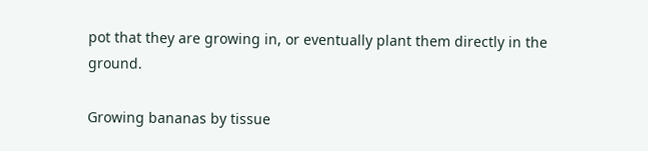pot that they are growing in, or eventually plant them directly in the ground.

Growing bananas by tissue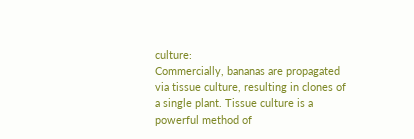culture:
Commercially, bananas are propagated via tissue culture, resulting in clones of a single plant. Tissue culture is a powerful method of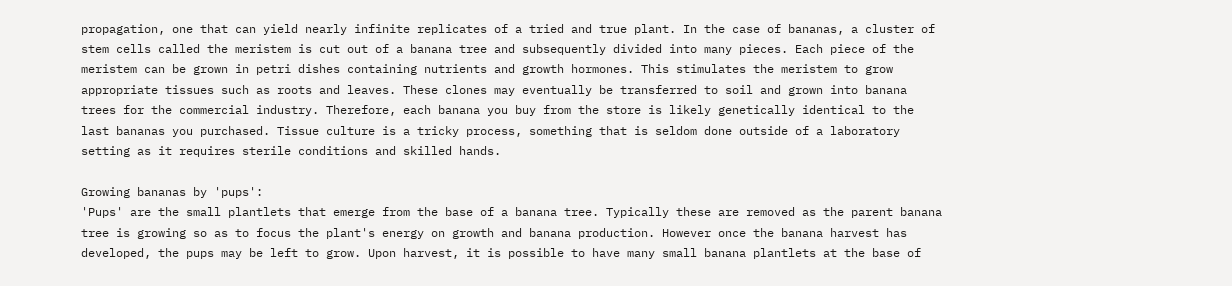propagation, one that can yield nearly infinite replicates of a tried and true plant. In the case of bananas, a cluster of stem cells called the meristem is cut out of a banana tree and subsequently divided into many pieces. Each piece of the meristem can be grown in petri dishes containing nutrients and growth hormones. This stimulates the meristem to grow appropriate tissues such as roots and leaves. These clones may eventually be transferred to soil and grown into banana trees for the commercial industry. Therefore, each banana you buy from the store is likely genetically identical to the last bananas you purchased. Tissue culture is a tricky process, something that is seldom done outside of a laboratory setting as it requires sterile conditions and skilled hands.

Growing bananas by 'pups':
'Pups' are the small plantlets that emerge from the base of a banana tree. Typically these are removed as the parent banana tree is growing so as to focus the plant's energy on growth and banana production. However once the banana harvest has developed, the pups may be left to grow. Upon harvest, it is possible to have many small banana plantlets at the base of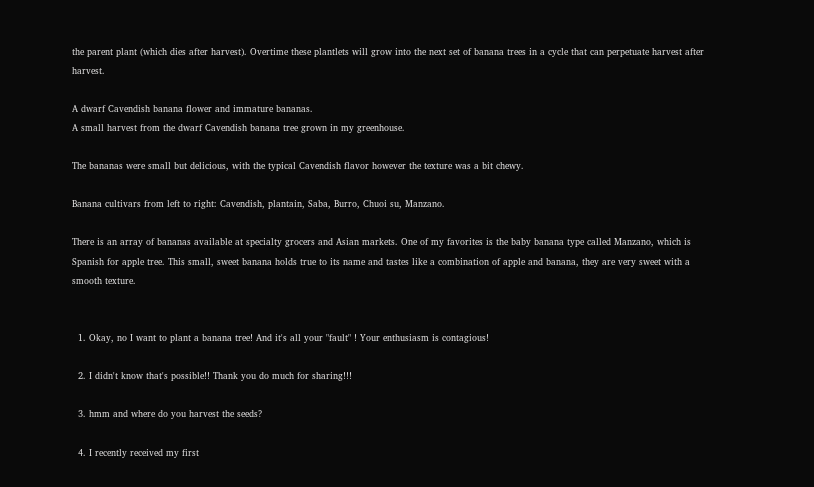the parent plant (which dies after harvest). Overtime these plantlets will grow into the next set of banana trees in a cycle that can perpetuate harvest after harvest.

A dwarf Cavendish banana flower and immature bananas.
A small harvest from the dwarf Cavendish banana tree grown in my greenhouse.

The bananas were small but delicious, with the typical Cavendish flavor however the texture was a bit chewy.

Banana cultivars from left to right: Cavendish, plantain, Saba, Burro, Chuoi su, Manzano.

There is an array of bananas available at specialty grocers and Asian markets. One of my favorites is the baby banana type called Manzano, which is Spanish for apple tree. This small, sweet banana holds true to its name and tastes like a combination of apple and banana, they are very sweet with a smooth texture.


  1. Okay, no I want to plant a banana tree! And it's all your "fault" ! Your enthusiasm is contagious!

  2. I didn't know that's possible!! Thank you do much for sharing!!!

  3. hmm and where do you harvest the seeds?

  4. I recently received my first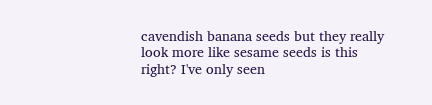cavendish banana seeds but they really look more like sesame seeds is this right? I've only seen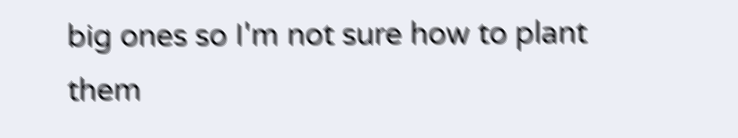big ones so I'm not sure how to plant them